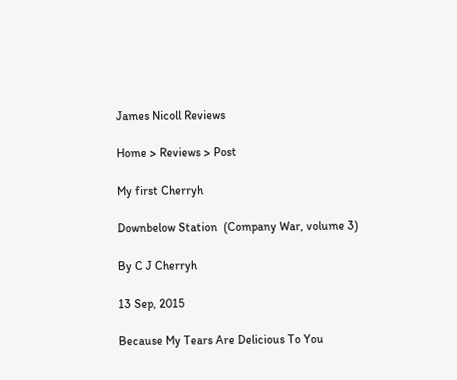James Nicoll Reviews

Home > Reviews > Post

My first Cherryh

Downbelow Station  (Company War, volume 3)

By C J Cherryh

13 Sep, 2015

Because My Tears Are Delicious To You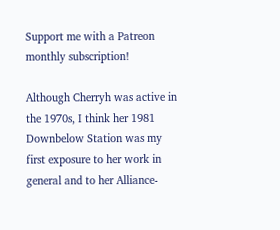Support me with a Patreon monthly subscription!

Although Cherryh was active in the 1970s, I think her 1981 Downbelow Station was my first exposure to her work in general and to her Alliance-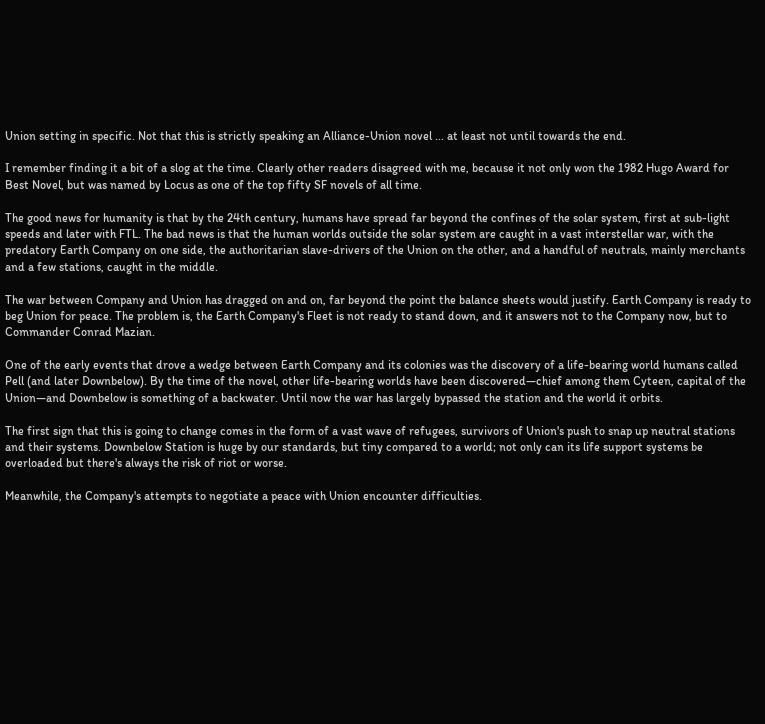Union setting in specific. Not that this is strictly speaking an Alliance-Union novel ... at least not until towards the end.

I remember finding it a bit of a slog at the time. Clearly other readers disagreed with me, because it not only won the 1982 Hugo Award for Best Novel, but was named by Locus as one of the top fifty SF novels of all time.

The good news for humanity is that by the 24th century, humans have spread far beyond the confines of the solar system, first at sub-light speeds and later with FTL. The bad news is that the human worlds outside the solar system are caught in a vast interstellar war, with the predatory Earth Company on one side, the authoritarian slave-drivers of the Union on the other, and a handful of neutrals, mainly merchants and a few stations, caught in the middle.

The war between Company and Union has dragged on and on, far beyond the point the balance sheets would justify. Earth Company is ready to beg Union for peace. The problem is, the Earth Company's Fleet is not ready to stand down, and it answers not to the Company now, but to Commander Conrad Mazian.

One of the early events that drove a wedge between Earth Company and its colonies was the discovery of a life-bearing world humans called Pell (and later Downbelow). By the time of the novel, other life-bearing worlds have been discovered—chief among them Cyteen, capital of the Union—and Downbelow is something of a backwater. Until now the war has largely bypassed the station and the world it orbits.

The first sign that this is going to change comes in the form of a vast wave of refugees, survivors of Union's push to snap up neutral stations and their systems. Downbelow Station is huge by our standards, but tiny compared to a world; not only can its life support systems be overloaded but there's always the risk of riot or worse.

Meanwhile, the Company's attempts to negotiate a peace with Union encounter difficulties.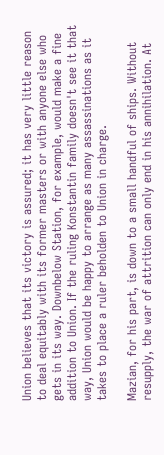Union believes that its victory is assured; it has very little reason to deal equitably with its former masters or with anyone else who gets in its way. Downbelow Station, for example, would make a fine addition to Union. If the ruling Konstantin family doesn't see it that way, Union would be happy to arrange as many assassinations as it takes to place a ruler beholden to Union in charge.

Mazian, for his part, is down to a small handful of ships. Without resupply, the war of attrition can only end in his annihilation. At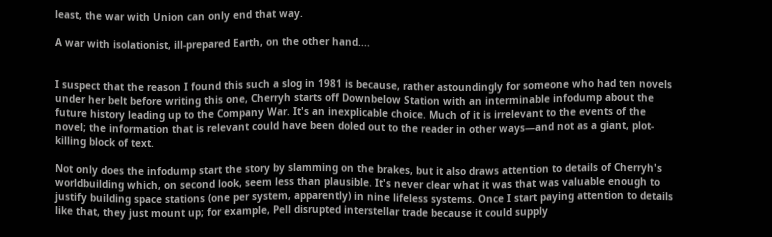least, the war with Union can only end that way.

A war with isolationist, ill-prepared Earth, on the other hand....


I suspect that the reason I found this such a slog in 1981 is because, rather astoundingly for someone who had ten novels under her belt before writing this one, Cherryh starts off Downbelow Station with an interminable infodump about the future history leading up to the Company War. It's an inexplicable choice. Much of it is irrelevant to the events of the novel; the information that is relevant could have been doled out to the reader in other ways—and not as a giant, plot-killing block of text.

Not only does the infodump start the story by slamming on the brakes, but it also draws attention to details of Cherryh's worldbuilding which, on second look, seem less than plausible. It's never clear what it was that was valuable enough to justify building space stations (one per system, apparently) in nine lifeless systems. Once I start paying attention to details like that, they just mount up; for example, Pell disrupted interstellar trade because it could supply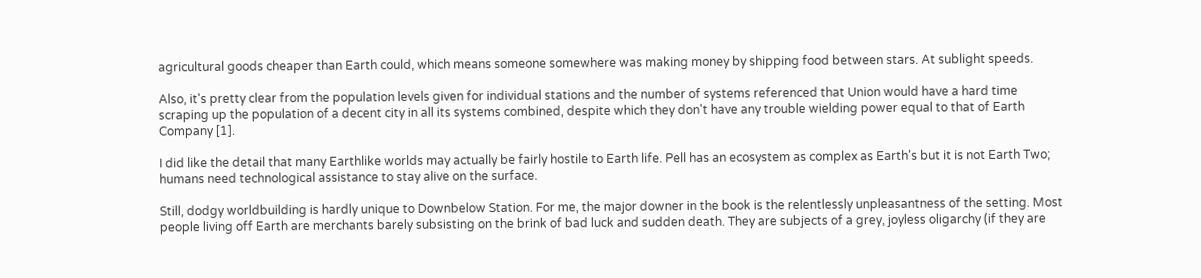agricultural goods cheaper than Earth could, which means someone somewhere was making money by shipping food between stars. At sublight speeds.

Also, it's pretty clear from the population levels given for individual stations and the number of systems referenced that Union would have a hard time scraping up the population of a decent city in all its systems combined, despite which they don't have any trouble wielding power equal to that of Earth Company [1].

I did like the detail that many Earthlike worlds may actually be fairly hostile to Earth life. Pell has an ecosystem as complex as Earth's but it is not Earth Two; humans need technological assistance to stay alive on the surface.

Still, dodgy worldbuilding is hardly unique to Downbelow Station. For me, the major downer in the book is the relentlessly unpleasantness of the setting. Most people living off Earth are merchants barely subsisting on the brink of bad luck and sudden death. They are subjects of a grey, joyless oligarchy (if they are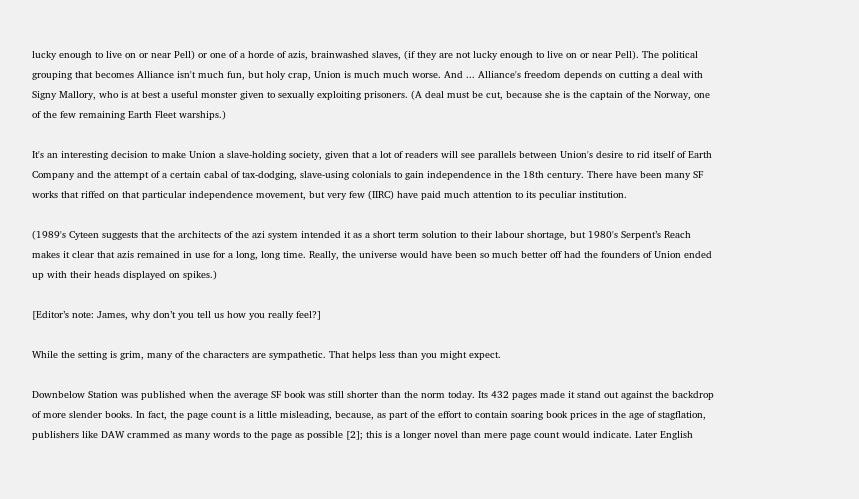lucky enough to live on or near Pell) or one of a horde of azis, brainwashed slaves, (if they are not lucky enough to live on or near Pell). The political grouping that becomes Alliance isn't much fun, but holy crap, Union is much much worse. And ... Alliance's freedom depends on cutting a deal with Signy Mallory, who is at best a useful monster given to sexually exploiting prisoners. (A deal must be cut, because she is the captain of the Norway, one of the few remaining Earth Fleet warships.)

It's an interesting decision to make Union a slave-holding society, given that a lot of readers will see parallels between Union's desire to rid itself of Earth Company and the attempt of a certain cabal of tax-dodging, slave-using colonials to gain independence in the 18th century. There have been many SF works that riffed on that particular independence movement, but very few (IIRC) have paid much attention to its peculiar institution.

(1989's Cyteen suggests that the architects of the azi system intended it as a short term solution to their labour shortage, but 1980's Serpent’s Reach makes it clear that azis remained in use for a long, long time. Really, the universe would have been so much better off had the founders of Union ended up with their heads displayed on spikes.)

[Editor’s note: James, why don’t you tell us how you really feel?]

While the setting is grim, many of the characters are sympathetic. That helps less than you might expect.

Downbelow Station was published when the average SF book was still shorter than the norm today. Its 432 pages made it stand out against the backdrop of more slender books. In fact, the page count is a little misleading, because, as part of the effort to contain soaring book prices in the age of stagflation, publishers like DAW crammed as many words to the page as possible [2]; this is a longer novel than mere page count would indicate. Later English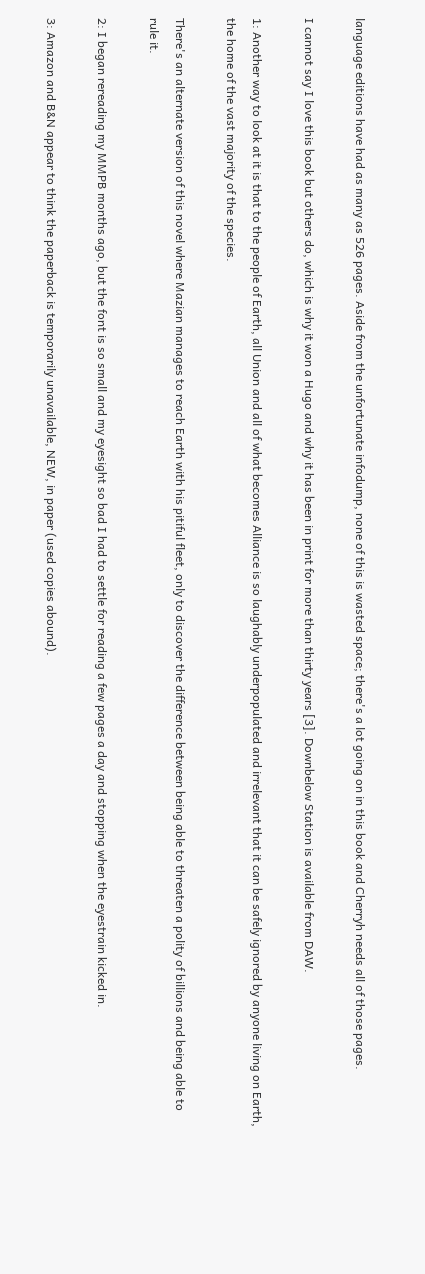language editions have had as many as 526 pages. Aside from the unfortunate infodump, none of this is wasted space; there's a lot going on in this book and Cherryh needs all of those pages.

I cannot say I love this book but others do, which is why it won a Hugo and why it has been in print for more than thirty years [3]. Downbelow Station is available from DAW.

1: Another way to look at it is that to the people of Earth, all Union and all of what becomes Alliance is so laughably underpopulated and irrelevant that it can be safely ignored by anyone living on Earth, the home of the vast majority of the species.

There's an alternate version of this novel where Mazian manages to reach Earth with his pitiful fleet, only to discover the difference between being able to threaten a polity of billions and being able to rule it.

2: I began rereading my MMPB months ago, but the font is so small and my eyesight so bad I had to settle for reading a few pages a day and stopping when the eyestrain kicked in.

3: Amazon and B&N appear to think the paperback is temporarily unavailable, NEW, in paper (used copies abound).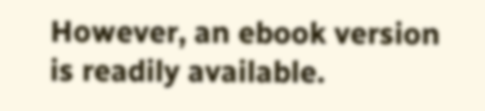However, an ebook version is readily available.